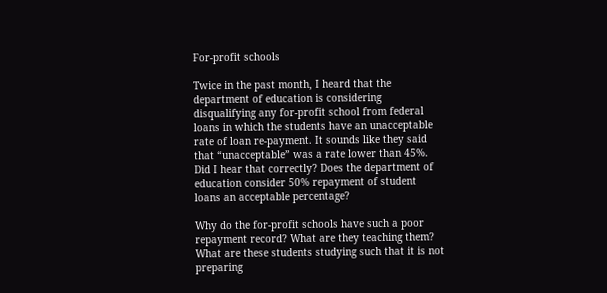For-profit schools

Twice in the past month, I heard that the department of education is considering disqualifying any for-profit school from federal loans in which the students have an unacceptable rate of loan re-payment. It sounds like they said that “unacceptable” was a rate lower than 45%. Did I hear that correctly? Does the department of education consider 50% repayment of student loans an acceptable percentage?

Why do the for-profit schools have such a poor repayment record? What are they teaching them? What are these students studying such that it is not preparing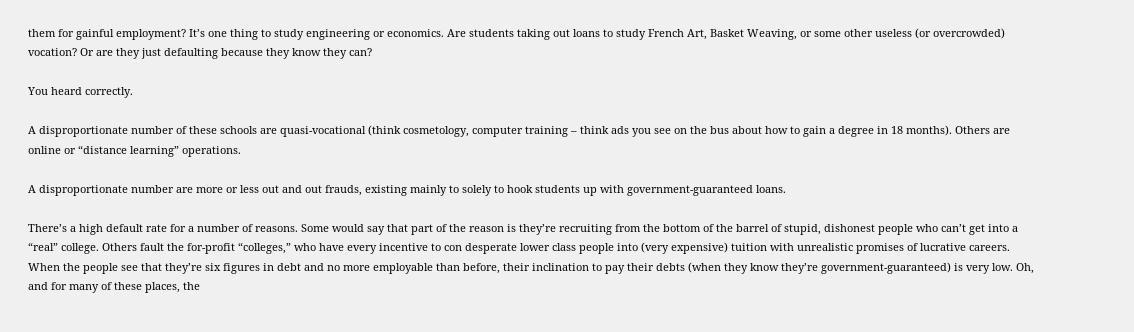them for gainful employment? It’s one thing to study engineering or economics. Are students taking out loans to study French Art, Basket Weaving, or some other useless (or overcrowded) vocation? Or are they just defaulting because they know they can?

You heard correctly.

A disproportionate number of these schools are quasi-vocational (think cosmetology, computer training – think ads you see on the bus about how to gain a degree in 18 months). Others are online or “distance learning” operations.

A disproportionate number are more or less out and out frauds, existing mainly to solely to hook students up with government-guaranteed loans.

There’s a high default rate for a number of reasons. Some would say that part of the reason is they’re recruiting from the bottom of the barrel of stupid, dishonest people who can’t get into a “real” college. Others fault the for-profit “colleges,” who have every incentive to con desperate lower class people into (very expensive) tuition with unrealistic promises of lucrative careers. When the people see that they’re six figures in debt and no more employable than before, their inclination to pay their debts (when they know they’re government-guaranteed) is very low. Oh, and for many of these places, the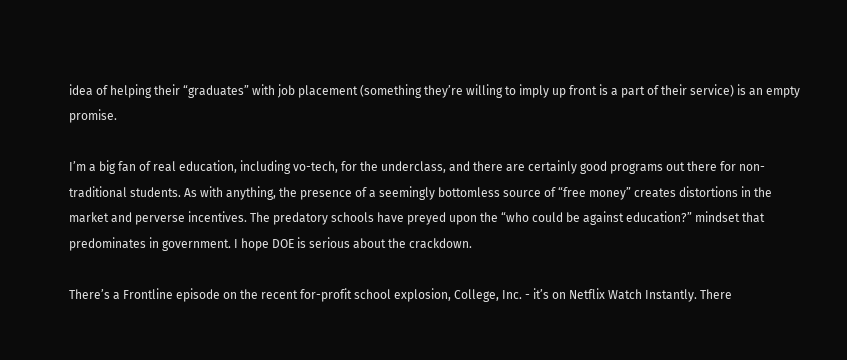idea of helping their “graduates” with job placement (something they’re willing to imply up front is a part of their service) is an empty promise.

I’m a big fan of real education, including vo-tech, for the underclass, and there are certainly good programs out there for non-traditional students. As with anything, the presence of a seemingly bottomless source of “free money” creates distortions in the market and perverse incentives. The predatory schools have preyed upon the “who could be against education?” mindset that predominates in government. I hope DOE is serious about the crackdown.

There’s a Frontline episode on the recent for-profit school explosion, College, Inc. - it’s on Netflix Watch Instantly. There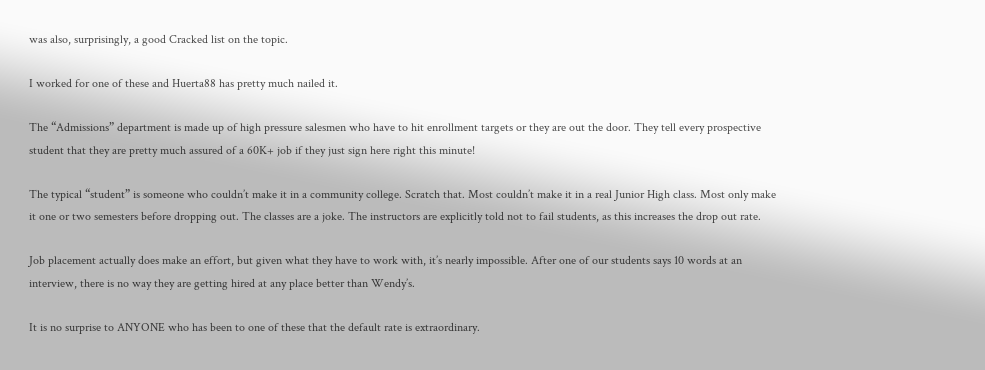was also, surprisingly, a good Cracked list on the topic.

I worked for one of these and Huerta88 has pretty much nailed it.

The “Admissions” department is made up of high pressure salesmen who have to hit enrollment targets or they are out the door. They tell every prospective student that they are pretty much assured of a 60K+ job if they just sign here right this minute!

The typical “student” is someone who couldn’t make it in a community college. Scratch that. Most couldn’t make it in a real Junior High class. Most only make it one or two semesters before dropping out. The classes are a joke. The instructors are explicitly told not to fail students, as this increases the drop out rate.

Job placement actually does make an effort, but given what they have to work with, it’s nearly impossible. After one of our students says 10 words at an interview, there is no way they are getting hired at any place better than Wendy’s.

It is no surprise to ANYONE who has been to one of these that the default rate is extraordinary.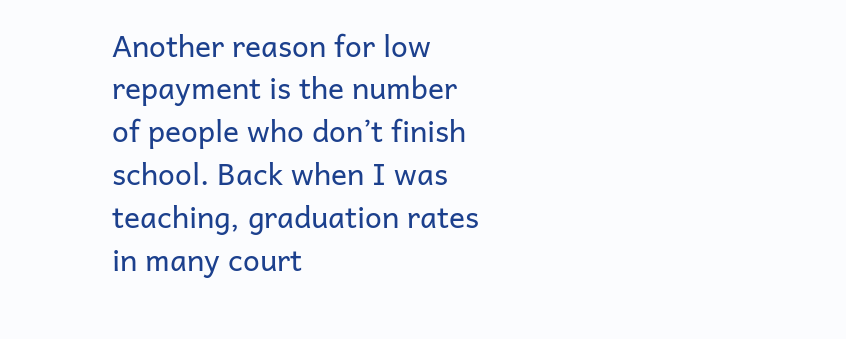Another reason for low repayment is the number of people who don’t finish school. Back when I was teaching, graduation rates in many court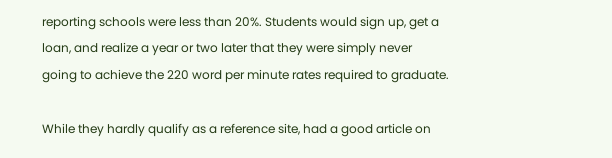reporting schools were less than 20%. Students would sign up, get a loan, and realize a year or two later that they were simply never going to achieve the 220 word per minute rates required to graduate.

While they hardly qualify as a reference site, had a good article on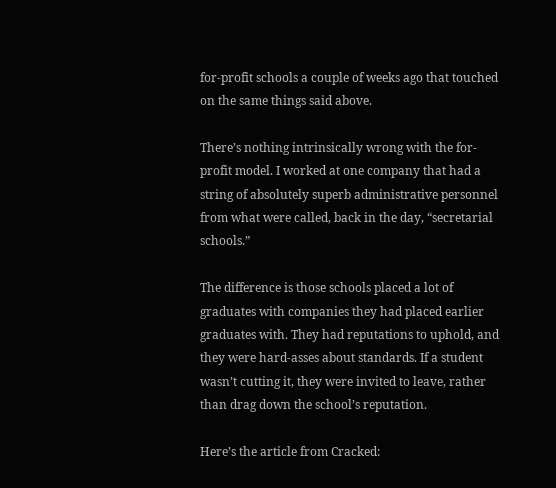for-profit schools a couple of weeks ago that touched on the same things said above.

There’s nothing intrinsically wrong with the for-profit model. I worked at one company that had a string of absolutely superb administrative personnel from what were called, back in the day, “secretarial schools.”

The difference is those schools placed a lot of graduates with companies they had placed earlier graduates with. They had reputations to uphold, and they were hard-asses about standards. If a student wasn’t cutting it, they were invited to leave, rather than drag down the school’s reputation.

Here’s the article from Cracked: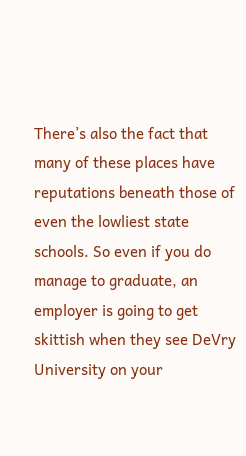There’s also the fact that many of these places have reputations beneath those of even the lowliest state schools. So even if you do manage to graduate, an employer is going to get skittish when they see DeVry University on your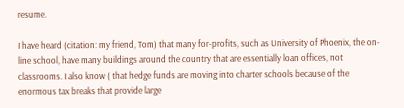resume.

I have heard (citation: my friend, Tom) that many for-profits, such as University of Phoenix, the on-line school, have many buildings around the country that are essentially loan offices, not classrooms. I also know ( that hedge funds are moving into charter schools because of the enormous tax breaks that provide large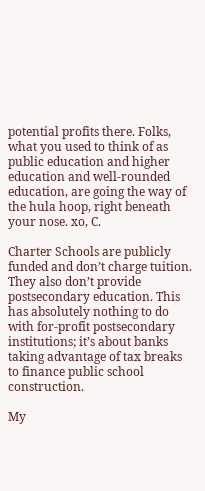potential profits there. Folks, what you used to think of as public education and higher education and well-rounded education, are going the way of the hula hoop, right beneath your nose. xo, C.

Charter Schools are publicly funded and don’t charge tuition. They also don’t provide postsecondary education. This has absolutely nothing to do with for-profit postsecondary institutions; it’s about banks taking advantage of tax breaks to finance public school construction.

My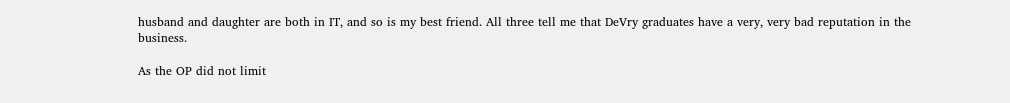husband and daughter are both in IT, and so is my best friend. All three tell me that DeVry graduates have a very, very bad reputation in the business.

As the OP did not limit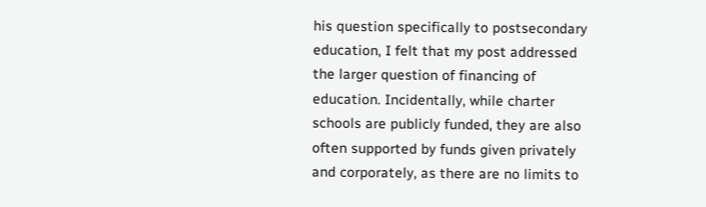his question specifically to postsecondary education, I felt that my post addressed the larger question of financing of education. Incidentally, while charter schools are publicly funded, they are also often supported by funds given privately and corporately, as there are no limits to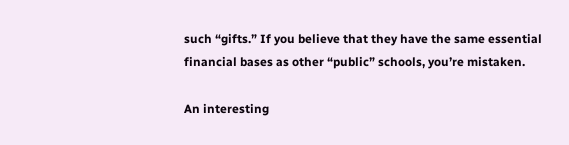such “gifts.” If you believe that they have the same essential financial bases as other “public” schools, you’re mistaken.

An interesting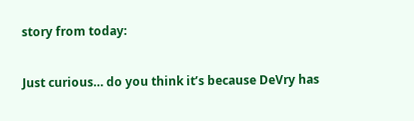story from today:

Just curious… do you think it’s because DeVry has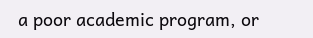a poor academic program, or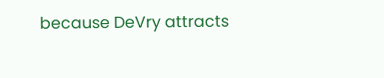because DeVry attracts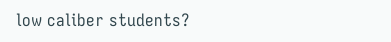low caliber students?